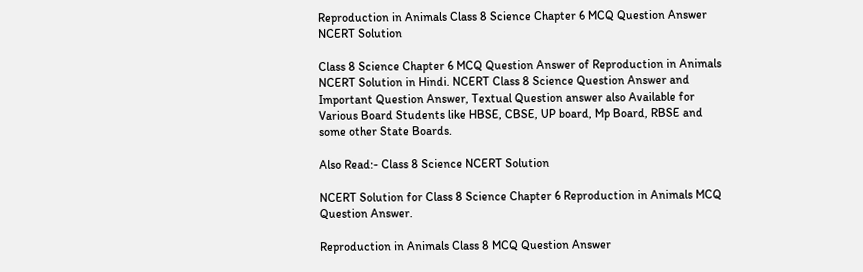Reproduction in Animals Class 8 Science Chapter 6 MCQ Question Answer NCERT Solution

Class 8 Science Chapter 6 MCQ Question Answer of Reproduction in Animals NCERT Solution in Hindi. NCERT Class 8 Science Question Answer and Important Question Answer, Textual Question answer also Available for Various Board Students like HBSE, CBSE, UP board, Mp Board, RBSE and some other State Boards.

Also Read:- Class 8 Science NCERT Solution

NCERT Solution for Class 8 Science Chapter 6 Reproduction in Animals MCQ Question Answer.

Reproduction in Animals Class 8 MCQ Question Answer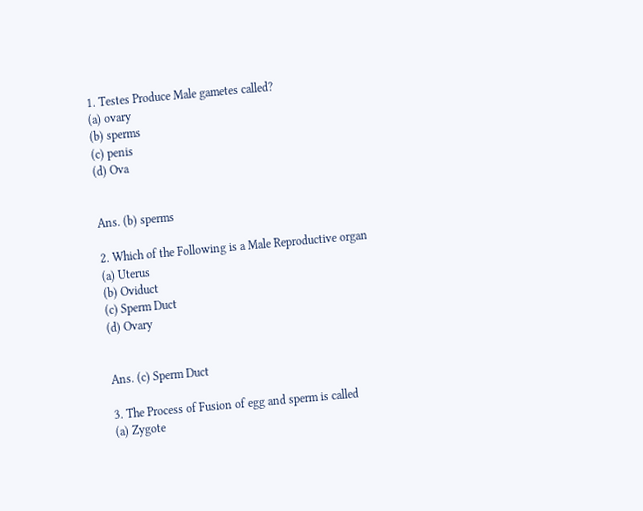1. Testes Produce Male gametes called?
(a) ovary
(b) sperms
(c) penis
(d) Ova


Ans. (b) sperms

2. Which of the Following is a Male Reproductive organ
(a) Uterus
(b) Oviduct
(c) Sperm Duct
(d) Ovary


Ans. (c) Sperm Duct

3. The Process of Fusion of egg and sperm is called
(a) Zygote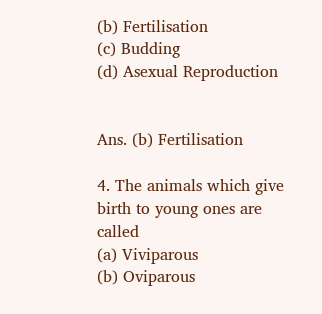(b) Fertilisation
(c) Budding
(d) Asexual Reproduction


Ans. (b) Fertilisation

4. The animals which give birth to young ones are called
(a) Viviparous
(b) Oviparous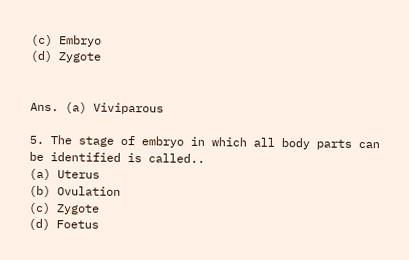(c) Embryo
(d) Zygote


Ans. (a) Viviparous

5. The stage of embryo in which all body parts can be identified is called..
(a) Uterus
(b) Ovulation
(c) Zygote
(d) Foetus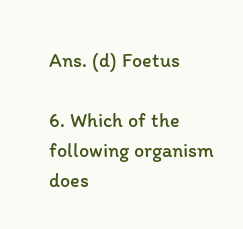Ans. (d) Foetus

6. Which of the following organism does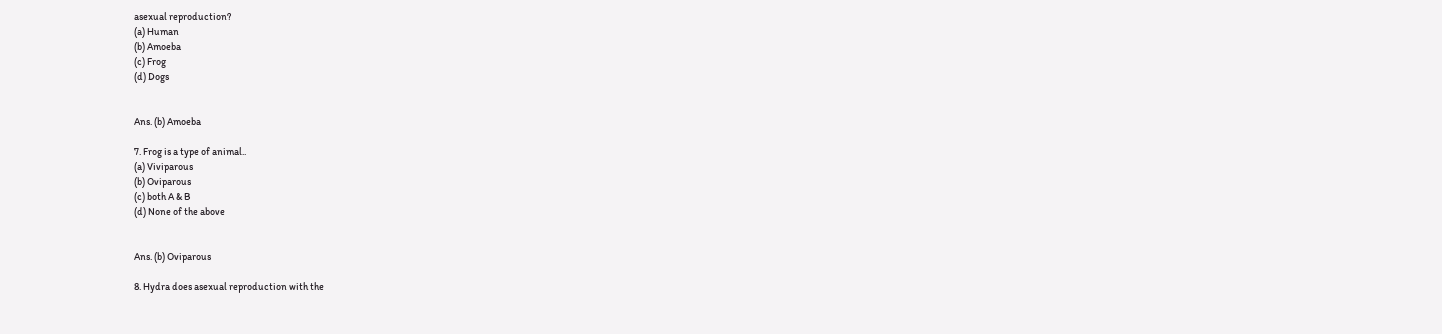asexual reproduction?
(a) Human
(b) Amoeba
(c) Frog
(d) Dogs


Ans. (b) Amoeba

7. Frog is a type of animal..
(a) Viviparous
(b) Oviparous
(c) both A & B
(d) None of the above


Ans. (b) Oviparous

8. Hydra does asexual reproduction with the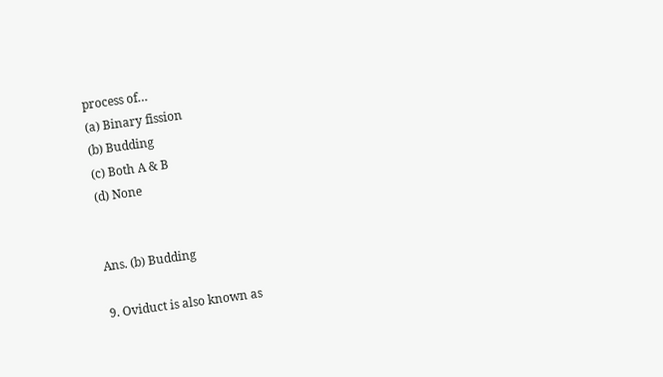process of…
(a) Binary fission
(b) Budding
(c) Both A & B
(d) None


Ans. (b) Budding

9. Oviduct is also known as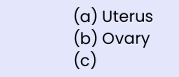(a) Uterus
(b) Ovary
(c)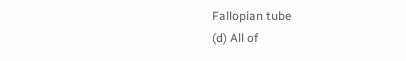Fallopian tube
(d) All of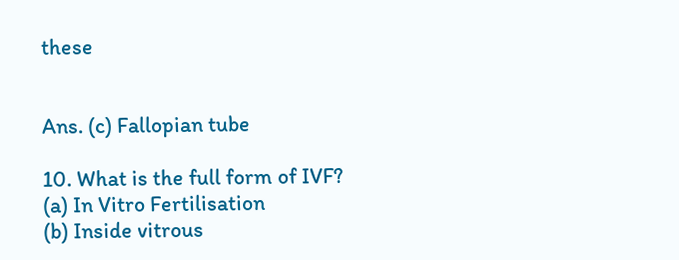these


Ans. (c) Fallopian tube

10. What is the full form of IVF?
(a) In Vitro Fertilisation
(b) Inside vitrous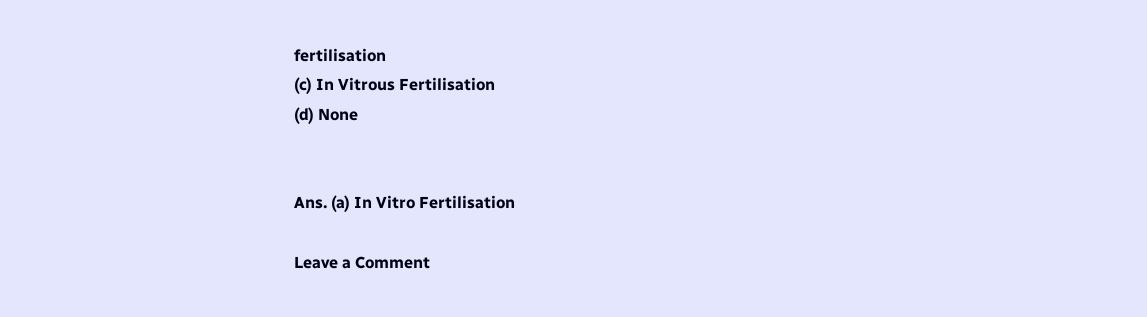fertilisation
(c) In Vitrous Fertilisation
(d) None


Ans. (a) In Vitro Fertilisation

Leave a Comment